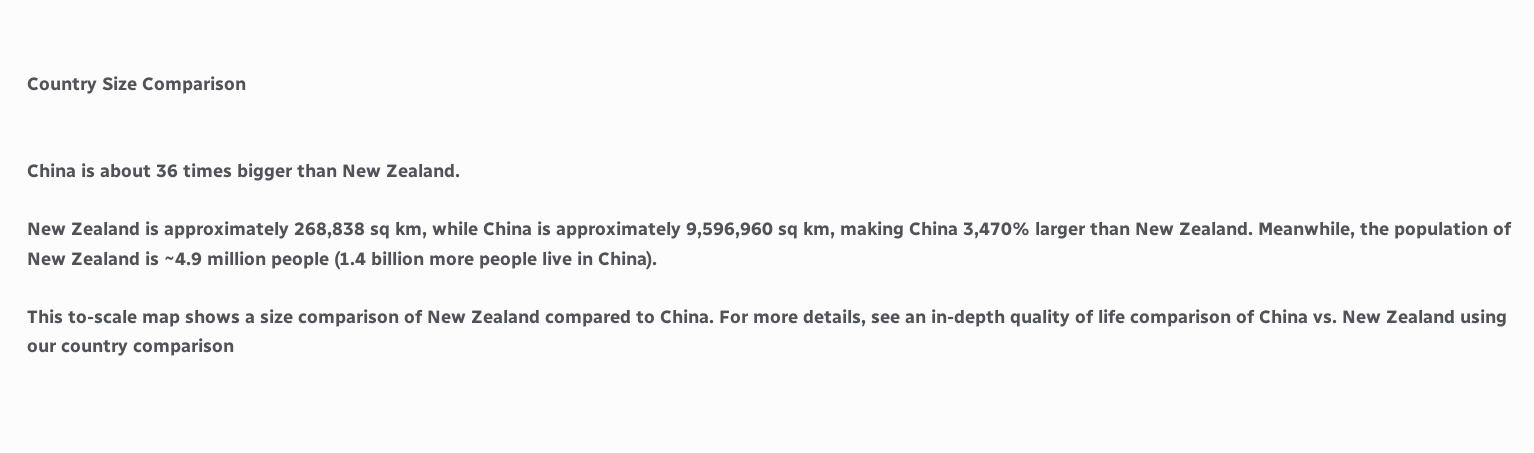Country Size Comparison


China is about 36 times bigger than New Zealand.

New Zealand is approximately 268,838 sq km, while China is approximately 9,596,960 sq km, making China 3,470% larger than New Zealand. Meanwhile, the population of New Zealand is ~4.9 million people (1.4 billion more people live in China).

This to-scale map shows a size comparison of New Zealand compared to China. For more details, see an in-depth quality of life comparison of China vs. New Zealand using our country comparison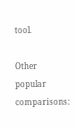tool.

Other popular comparisons: